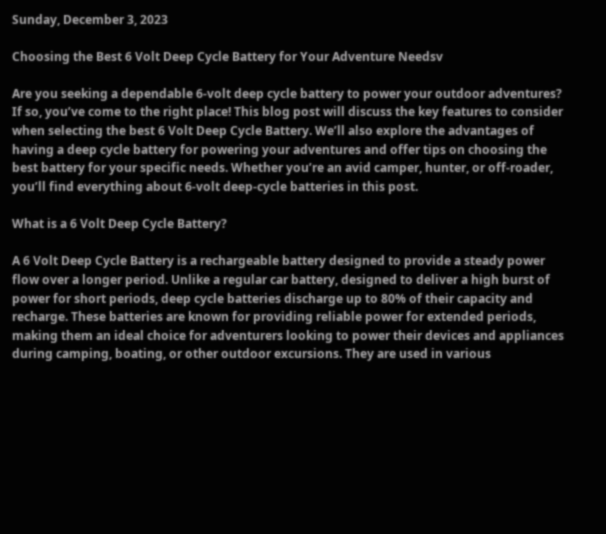Sunday, December 3, 2023

Choosing the Best 6 Volt Deep Cycle Battery for Your Adventure Needsv

Are you seeking a dependable 6-volt deep cycle battery to power your outdoor adventures? If so, you’ve come to the right place! This blog post will discuss the key features to consider when selecting the best 6 Volt Deep Cycle Battery. We’ll also explore the advantages of having a deep cycle battery for powering your adventures and offer tips on choosing the best battery for your specific needs. Whether you’re an avid camper, hunter, or off-roader, you’ll find everything about 6-volt deep-cycle batteries in this post.

What is a 6 Volt Deep Cycle Battery?

A 6 Volt Deep Cycle Battery is a rechargeable battery designed to provide a steady power flow over a longer period. Unlike a regular car battery, designed to deliver a high burst of power for short periods, deep cycle batteries discharge up to 80% of their capacity and recharge. These batteries are known for providing reliable power for extended periods, making them an ideal choice for adventurers looking to power their devices and appliances during camping, boating, or other outdoor excursions. They are used in various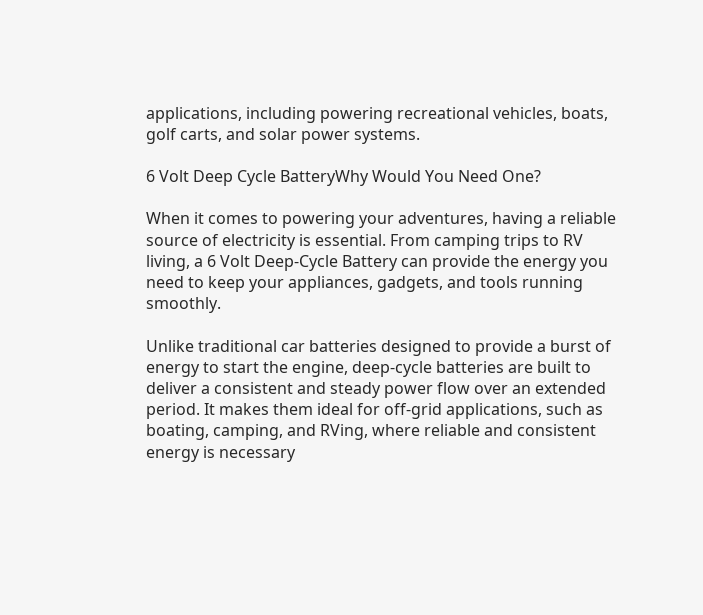applications, including powering recreational vehicles, boats, golf carts, and solar power systems.

6 Volt Deep Cycle BatteryWhy Would You Need One?

When it comes to powering your adventures, having a reliable source of electricity is essential. From camping trips to RV living, a 6 Volt Deep-Cycle Battery can provide the energy you need to keep your appliances, gadgets, and tools running smoothly.

Unlike traditional car batteries designed to provide a burst of energy to start the engine, deep-cycle batteries are built to deliver a consistent and steady power flow over an extended period. It makes them ideal for off-grid applications, such as boating, camping, and RVing, where reliable and consistent energy is necessary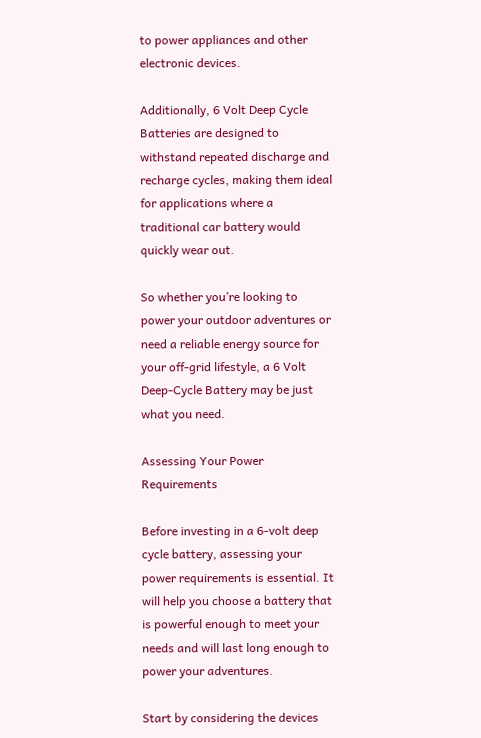to power appliances and other electronic devices.

Additionally, 6 Volt Deep Cycle Batteries are designed to withstand repeated discharge and recharge cycles, making them ideal for applications where a traditional car battery would quickly wear out.

So whether you’re looking to power your outdoor adventures or need a reliable energy source for your off-grid lifestyle, a 6 Volt Deep-Cycle Battery may be just what you need.

Assessing Your Power Requirements

Before investing in a 6-volt deep cycle battery, assessing your power requirements is essential. It will help you choose a battery that is powerful enough to meet your needs and will last long enough to power your adventures.

Start by considering the devices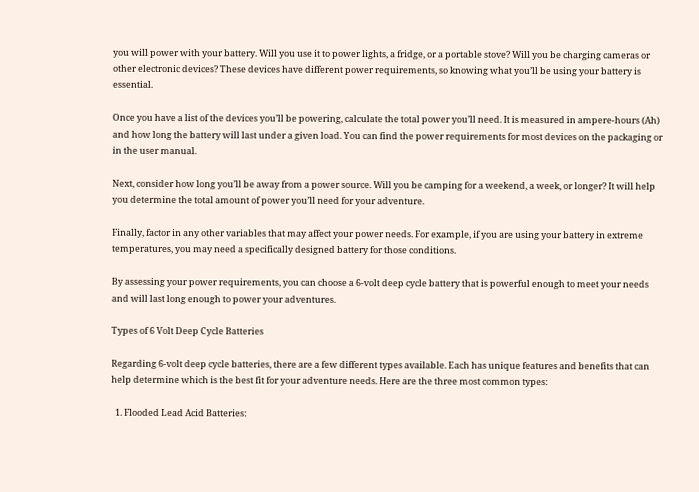you will power with your battery. Will you use it to power lights, a fridge, or a portable stove? Will you be charging cameras or other electronic devices? These devices have different power requirements, so knowing what you’ll be using your battery is essential.

Once you have a list of the devices you’ll be powering, calculate the total power you’ll need. It is measured in ampere-hours (Ah) and how long the battery will last under a given load. You can find the power requirements for most devices on the packaging or in the user manual.

Next, consider how long you’ll be away from a power source. Will you be camping for a weekend, a week, or longer? It will help you determine the total amount of power you’ll need for your adventure.

Finally, factor in any other variables that may affect your power needs. For example, if you are using your battery in extreme temperatures, you may need a specifically designed battery for those conditions.

By assessing your power requirements, you can choose a 6-volt deep cycle battery that is powerful enough to meet your needs and will last long enough to power your adventures.

Types of 6 Volt Deep Cycle Batteries

Regarding 6-volt deep cycle batteries, there are a few different types available. Each has unique features and benefits that can help determine which is the best fit for your adventure needs. Here are the three most common types:

  1. Flooded Lead Acid Batteries: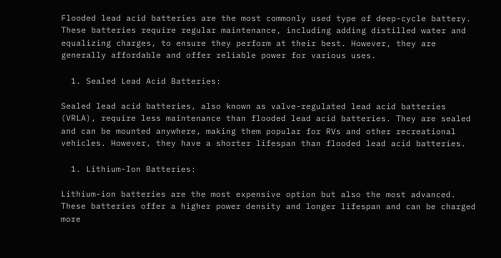Flooded lead acid batteries are the most commonly used type of deep-cycle battery. These batteries require regular maintenance, including adding distilled water and equalizing charges, to ensure they perform at their best. However, they are generally affordable and offer reliable power for various uses.

  1. Sealed Lead Acid Batteries:

Sealed lead acid batteries, also known as valve-regulated lead acid batteries (VRLA), require less maintenance than flooded lead acid batteries. They are sealed and can be mounted anywhere, making them popular for RVs and other recreational vehicles. However, they have a shorter lifespan than flooded lead acid batteries.

  1. Lithium-Ion Batteries:

Lithium-ion batteries are the most expensive option but also the most advanced. These batteries offer a higher power density and longer lifespan and can be charged more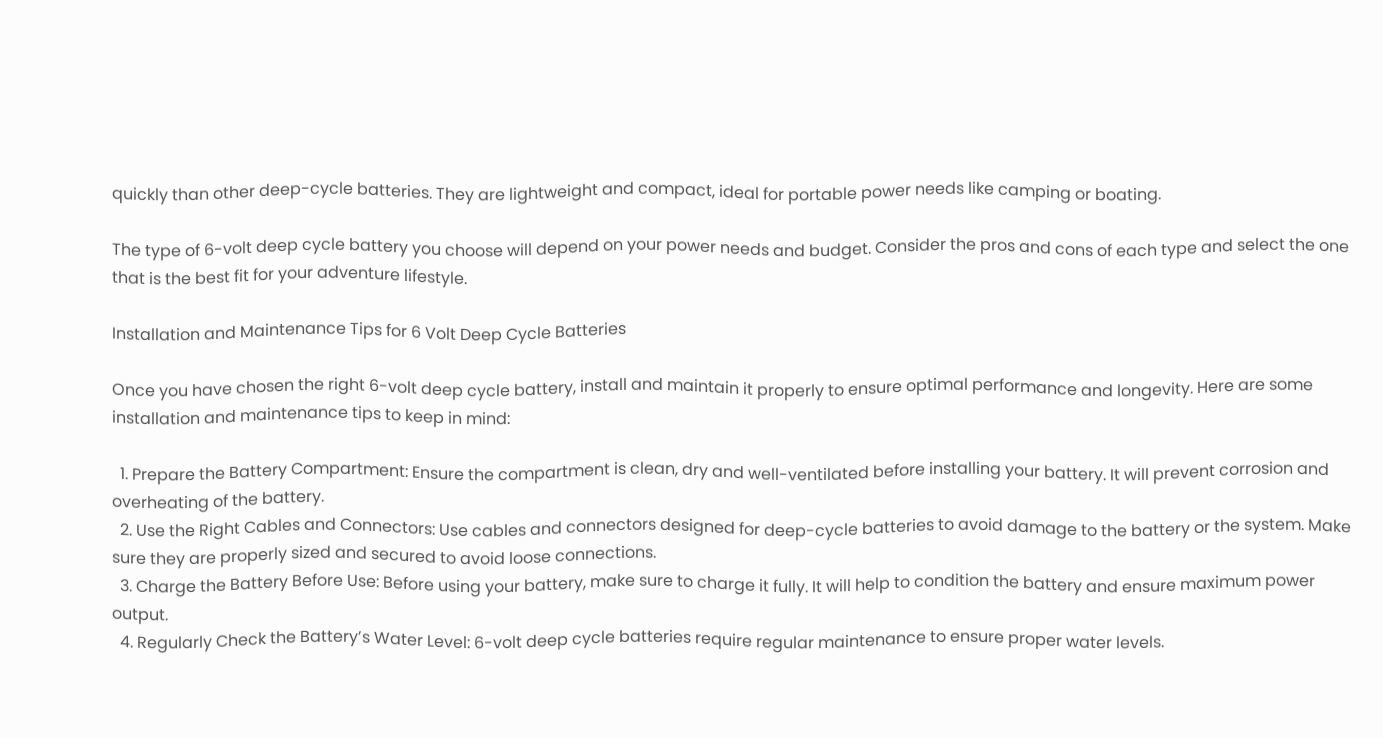quickly than other deep-cycle batteries. They are lightweight and compact, ideal for portable power needs like camping or boating.

The type of 6-volt deep cycle battery you choose will depend on your power needs and budget. Consider the pros and cons of each type and select the one that is the best fit for your adventure lifestyle.

Installation and Maintenance Tips for 6 Volt Deep Cycle Batteries

Once you have chosen the right 6-volt deep cycle battery, install and maintain it properly to ensure optimal performance and longevity. Here are some installation and maintenance tips to keep in mind:

  1. Prepare the Battery Compartment: Ensure the compartment is clean, dry and well-ventilated before installing your battery. It will prevent corrosion and overheating of the battery.
  2. Use the Right Cables and Connectors: Use cables and connectors designed for deep-cycle batteries to avoid damage to the battery or the system. Make sure they are properly sized and secured to avoid loose connections.
  3. Charge the Battery Before Use: Before using your battery, make sure to charge it fully. It will help to condition the battery and ensure maximum power output.
  4. Regularly Check the Battery’s Water Level: 6-volt deep cycle batteries require regular maintenance to ensure proper water levels.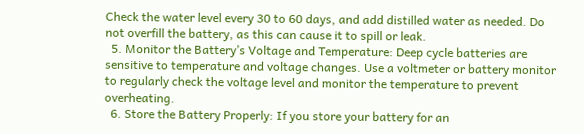Check the water level every 30 to 60 days, and add distilled water as needed. Do not overfill the battery, as this can cause it to spill or leak.
  5. Monitor the Battery’s Voltage and Temperature: Deep cycle batteries are sensitive to temperature and voltage changes. Use a voltmeter or battery monitor to regularly check the voltage level and monitor the temperature to prevent overheating.
  6. Store the Battery Properly: If you store your battery for an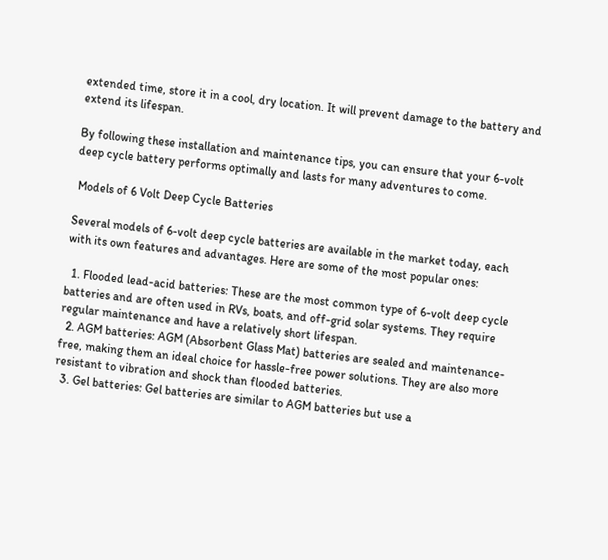extended time, store it in a cool, dry location. It will prevent damage to the battery and extend its lifespan.

By following these installation and maintenance tips, you can ensure that your 6-volt deep cycle battery performs optimally and lasts for many adventures to come.

 Models of 6 Volt Deep Cycle Batteries

Several models of 6-volt deep cycle batteries are available in the market today, each with its own features and advantages. Here are some of the most popular ones:

  1. Flooded lead-acid batteries: These are the most common type of 6-volt deep cycle batteries and are often used in RVs, boats, and off-grid solar systems. They require regular maintenance and have a relatively short lifespan.
  2. AGM batteries: AGM (Absorbent Glass Mat) batteries are sealed and maintenance-free, making them an ideal choice for hassle-free power solutions. They are also more resistant to vibration and shock than flooded batteries.
  3. Gel batteries: Gel batteries are similar to AGM batteries but use a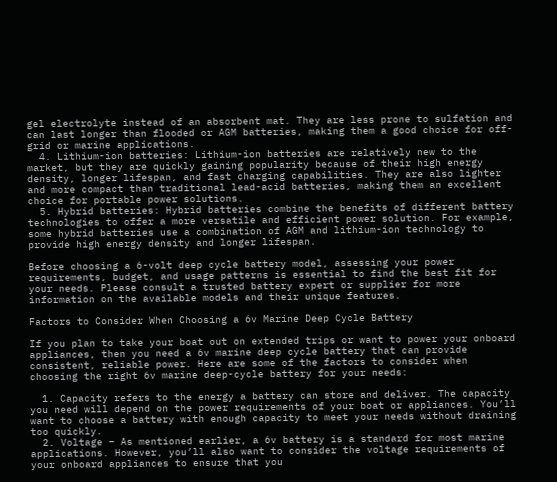gel electrolyte instead of an absorbent mat. They are less prone to sulfation and can last longer than flooded or AGM batteries, making them a good choice for off-grid or marine applications.
  4. Lithium-ion batteries: Lithium-ion batteries are relatively new to the market, but they are quickly gaining popularity because of their high energy density, longer lifespan, and fast charging capabilities. They are also lighter and more compact than traditional lead-acid batteries, making them an excellent choice for portable power solutions.
  5. Hybrid batteries: Hybrid batteries combine the benefits of different battery technologies to offer a more versatile and efficient power solution. For example, some hybrid batteries use a combination of AGM and lithium-ion technology to provide high energy density and longer lifespan.

Before choosing a 6-volt deep cycle battery model, assessing your power requirements, budget, and usage patterns is essential to find the best fit for your needs. Please consult a trusted battery expert or supplier for more information on the available models and their unique features.

Factors to Consider When Choosing a 6v Marine Deep Cycle Battery

If you plan to take your boat out on extended trips or want to power your onboard appliances, then you need a 6v marine deep cycle battery that can provide consistent, reliable power. Here are some of the factors to consider when choosing the right 6v marine deep-cycle battery for your needs:

  1. Capacity refers to the energy a battery can store and deliver. The capacity you need will depend on the power requirements of your boat or appliances. You’ll want to choose a battery with enough capacity to meet your needs without draining too quickly.
  2. Voltage – As mentioned earlier, a 6v battery is a standard for most marine applications. However, you’ll also want to consider the voltage requirements of your onboard appliances to ensure that you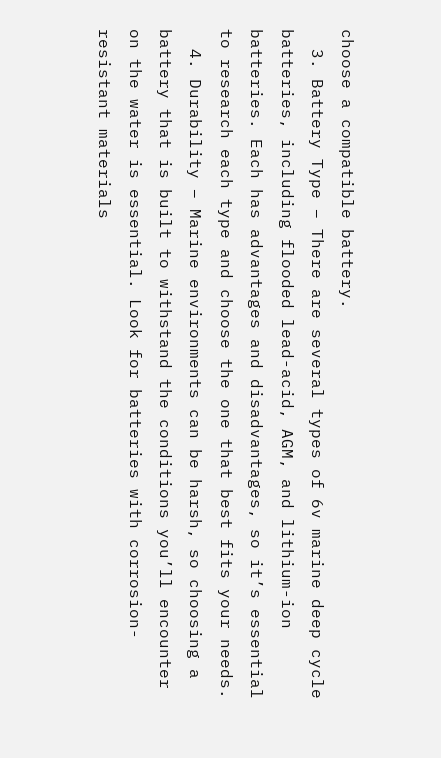choose a compatible battery.
  3. Battery Type – There are several types of 6v marine deep cycle batteries, including flooded lead-acid, AGM, and lithium-ion batteries. Each has advantages and disadvantages, so it’s essential to research each type and choose the one that best fits your needs.
  4. Durability – Marine environments can be harsh, so choosing a battery that is built to withstand the conditions you’ll encounter on the water is essential. Look for batteries with corrosion-resistant materials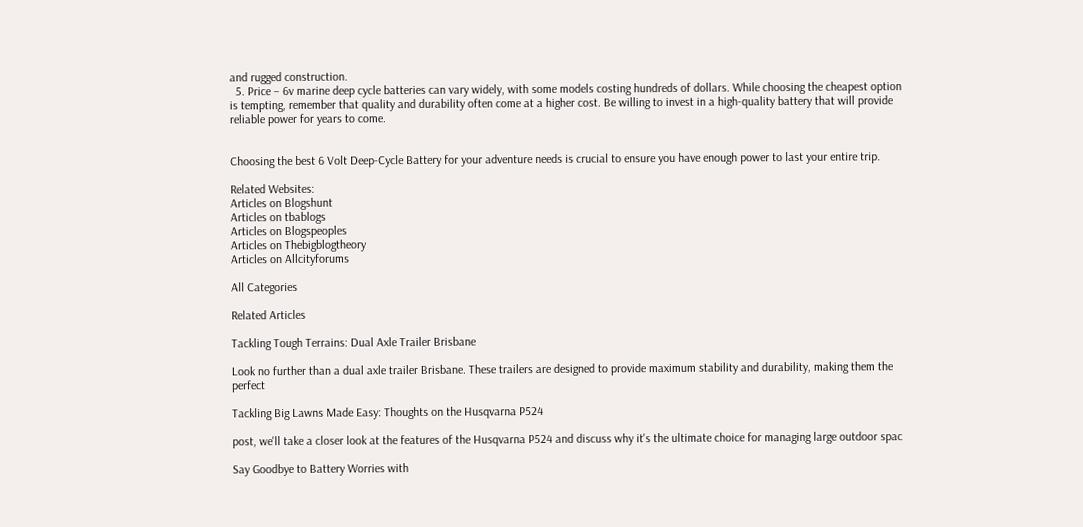and rugged construction.
  5. Price – 6v marine deep cycle batteries can vary widely, with some models costing hundreds of dollars. While choosing the cheapest option is tempting, remember that quality and durability often come at a higher cost. Be willing to invest in a high-quality battery that will provide reliable power for years to come.


Choosing the best 6 Volt Deep-Cycle Battery for your adventure needs is crucial to ensure you have enough power to last your entire trip.

Related Websites:
Articles on Blogshunt
Articles on tbablogs
Articles on Blogspeoples
Articles on Thebigblogtheory
Articles on Allcityforums

All Categories

Related Articles

Tackling Tough Terrains: Dual Axle Trailer Brisbane

Look no further than a dual axle trailer Brisbane. These trailers are designed to provide maximum stability and durability, making them the perfect

Tackling Big Lawns Made Easy: Thoughts on the Husqvarna P524

post, we'll take a closer look at the features of the Husqvarna P524 and discuss why it's the ultimate choice for managing large outdoor spac

Say Goodbye to Battery Worries with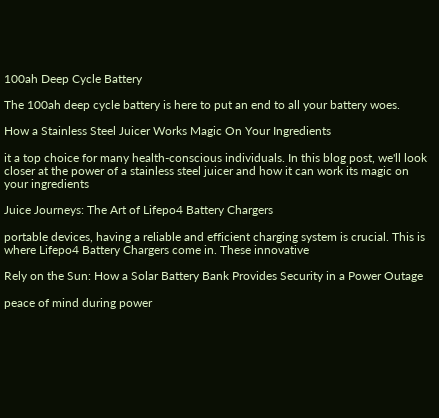100ah Deep Cycle Battery

The 100ah deep cycle battery is here to put an end to all your battery woes.

How a Stainless Steel Juicer Works Magic On Your Ingredients

it a top choice for many health-conscious individuals. In this blog post, we'll look closer at the power of a stainless steel juicer and how it can work its magic on your ingredients

Juice Journeys: The Art of Lifepo4 Battery Chargers

portable devices, having a reliable and efficient charging system is crucial. This is where Lifepo4 Battery Chargers come in. These innovative

Rely on the Sun: How a Solar Battery Bank Provides Security in a Power Outage

peace of mind during power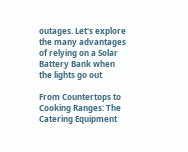outages. Let's explore the many advantages of relying on a Solar Battery Bank when the lights go out

From Countertops to Cooking Ranges: The Catering Equipment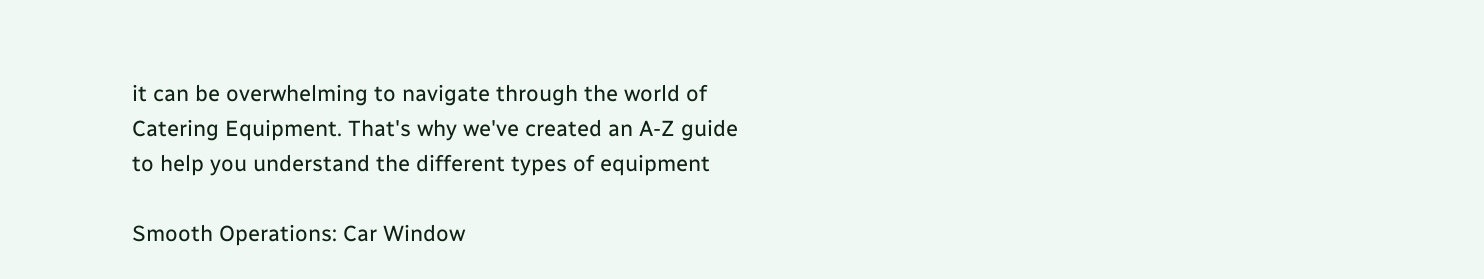it can be overwhelming to navigate through the world of Catering Equipment. That's why we've created an A-Z guide to help you understand the different types of equipment

Smooth Operations: Car Window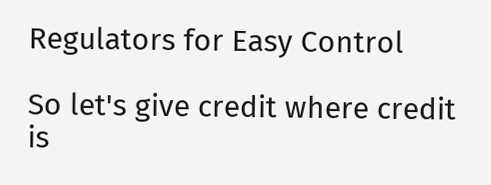Regulators for Easy Control

So let's give credit where credit is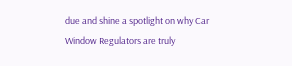due and shine a spotlight on why Car Window Regulators are truly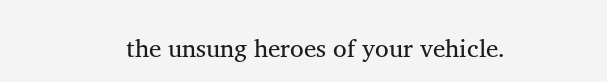the unsung heroes of your vehicle.